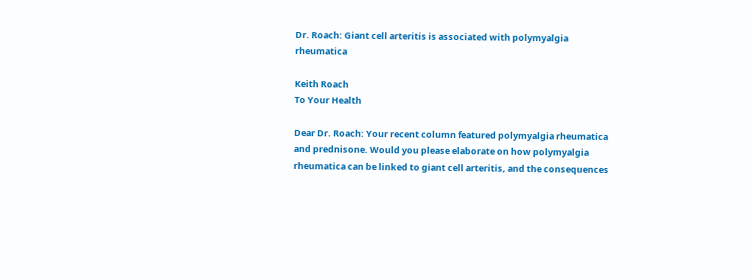Dr. Roach: Giant cell arteritis is associated with polymyalgia rheumatica

Keith Roach
To Your Health

Dear Dr. Roach: Your recent column featured polymyalgia rheumatica and prednisone. Would you please elaborate on how polymyalgia rheumatica can be linked to giant cell arteritis, and the consequences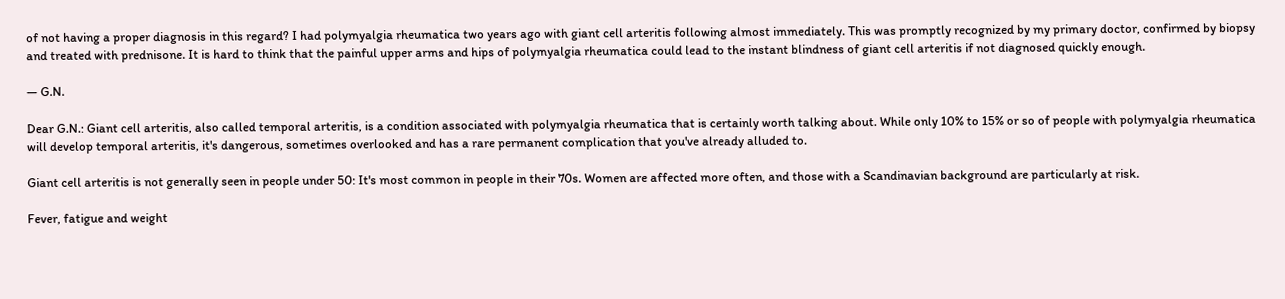of not having a proper diagnosis in this regard? I had polymyalgia rheumatica two years ago with giant cell arteritis following almost immediately. This was promptly recognized by my primary doctor, confirmed by biopsy and treated with prednisone. It is hard to think that the painful upper arms and hips of polymyalgia rheumatica could lead to the instant blindness of giant cell arteritis if not diagnosed quickly enough.

— G.N.

Dear G.N.: Giant cell arteritis, also called temporal arteritis, is a condition associated with polymyalgia rheumatica that is certainly worth talking about. While only 10% to 15% or so of people with polymyalgia rheumatica will develop temporal arteritis, it's dangerous, sometimes overlooked and has a rare permanent complication that you've already alluded to.

Giant cell arteritis is not generally seen in people under 50: It's most common in people in their 70s. Women are affected more often, and those with a Scandinavian background are particularly at risk.

Fever, fatigue and weight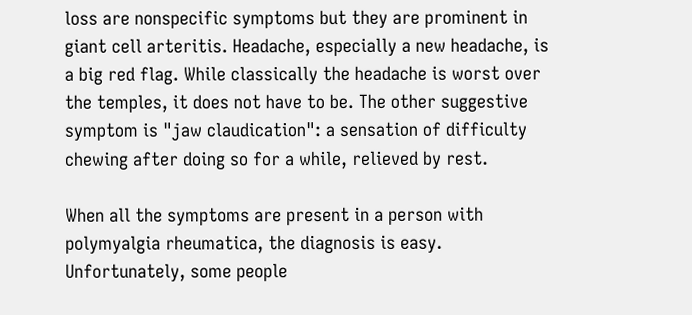loss are nonspecific symptoms but they are prominent in giant cell arteritis. Headache, especially a new headache, is a big red flag. While classically the headache is worst over the temples, it does not have to be. The other suggestive symptom is "jaw claudication": a sensation of difficulty chewing after doing so for a while, relieved by rest.

When all the symptoms are present in a person with polymyalgia rheumatica, the diagnosis is easy. Unfortunately, some people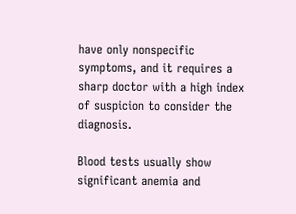have only nonspecific symptoms, and it requires a sharp doctor with a high index of suspicion to consider the diagnosis.

Blood tests usually show significant anemia and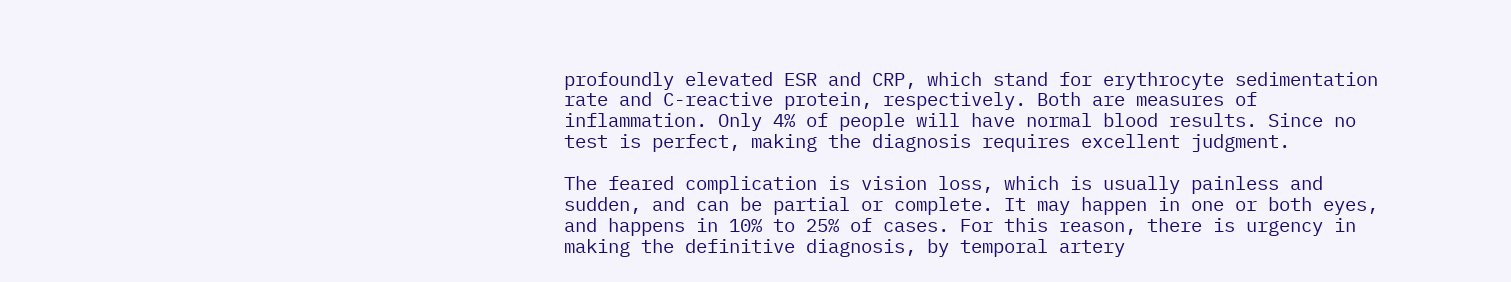profoundly elevated ESR and CRP, which stand for erythrocyte sedimentation rate and C-reactive protein, respectively. Both are measures of inflammation. Only 4% of people will have normal blood results. Since no test is perfect, making the diagnosis requires excellent judgment.

The feared complication is vision loss, which is usually painless and sudden, and can be partial or complete. It may happen in one or both eyes, and happens in 10% to 25% of cases. For this reason, there is urgency in making the definitive diagnosis, by temporal artery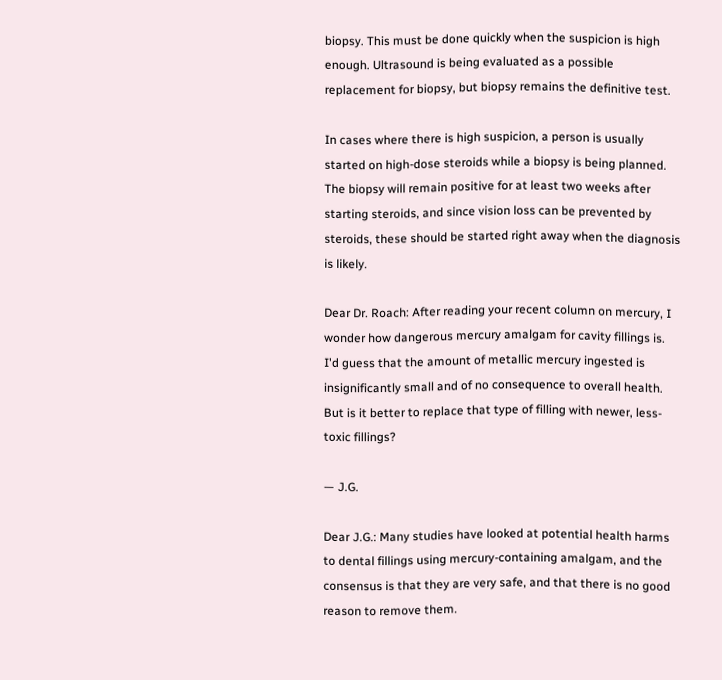biopsy. This must be done quickly when the suspicion is high enough. Ultrasound is being evaluated as a possible replacement for biopsy, but biopsy remains the definitive test.

In cases where there is high suspicion, a person is usually started on high-dose steroids while a biopsy is being planned. The biopsy will remain positive for at least two weeks after starting steroids, and since vision loss can be prevented by steroids, these should be started right away when the diagnosis is likely.

Dear Dr. Roach: After reading your recent column on mercury, I wonder how dangerous mercury amalgam for cavity fillings is. I'd guess that the amount of metallic mercury ingested is insignificantly small and of no consequence to overall health. But is it better to replace that type of filling with newer, less-toxic fillings?

— J.G.

Dear J.G.: Many studies have looked at potential health harms to dental fillings using mercury-containing amalgam, and the consensus is that they are very safe, and that there is no good reason to remove them.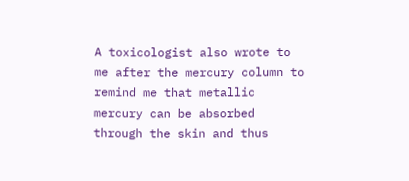A toxicologist also wrote to me after the mercury column to remind me that metallic mercury can be absorbed through the skin and thus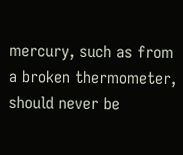mercury, such as from a broken thermometer, should never be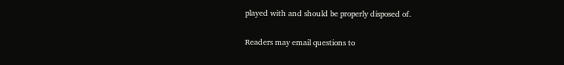played with and should be properly disposed of.

Readers may email questions to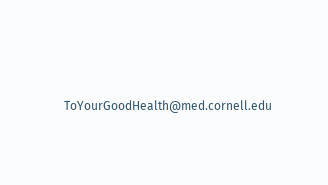ToYourGoodHealth@med.cornell.edu